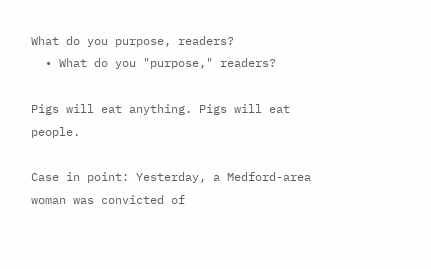What do you purpose, readers?
  • What do you "purpose," readers?

Pigs will eat anything. Pigs will eat people.

Case in point: Yesterday, a Medford-area woman was convicted of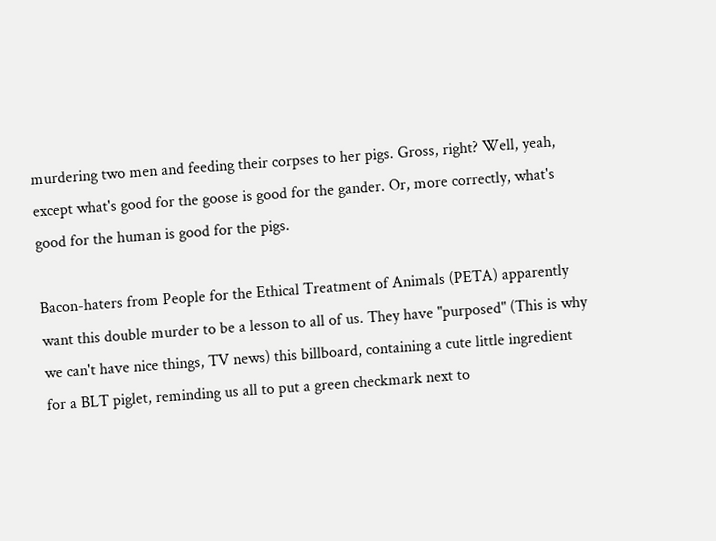murdering two men and feeding their corpses to her pigs. Gross, right? Well, yeah, except what's good for the goose is good for the gander. Or, more correctly, what's good for the human is good for the pigs.

Bacon-haters from People for the Ethical Treatment of Animals (PETA) apparently want this double murder to be a lesson to all of us. They have "purposed" (This is why we can't have nice things, TV news) this billboard, containing a cute little ingredient for a BLT piglet, reminding us all to put a green checkmark next to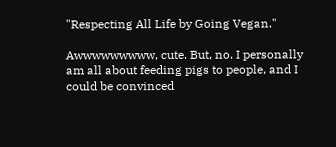"Respecting All Life by Going Vegan."

Awwwwwwwww, cute. But, no. I personally am all about feeding pigs to people, and I could be convinced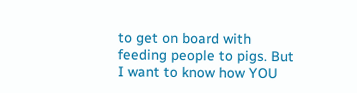to get on board with feeding people to pigs. But I want to know how YOU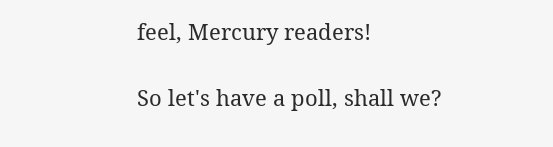feel, Mercury readers!

So let's have a poll, shall we?